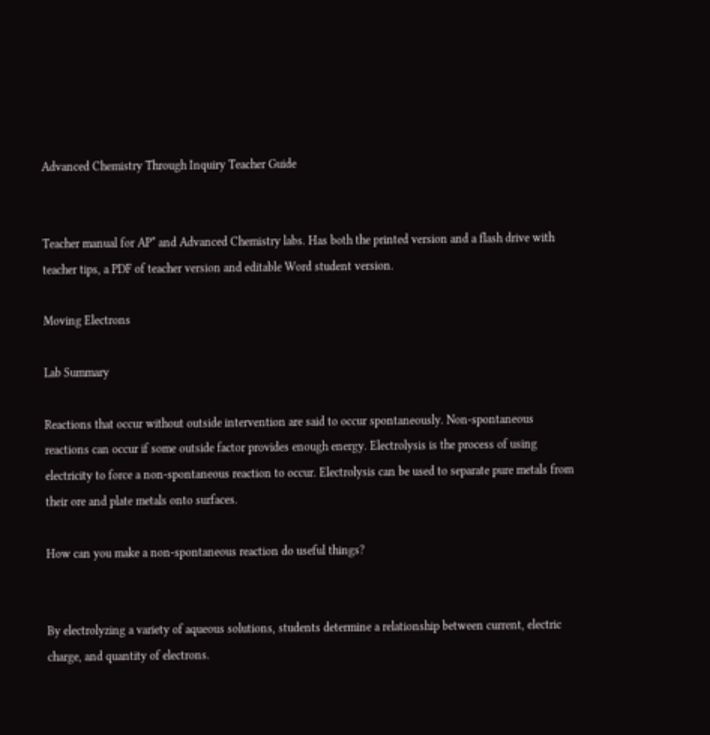Advanced Chemistry Through Inquiry Teacher Guide


Teacher manual for AP* and Advanced Chemistry labs. Has both the printed version and a flash drive with teacher tips, a PDF of teacher version and editable Word student version.

Moving Electrons

Lab Summary

Reactions that occur without outside intervention are said to occur spontaneously. Non-spontaneous reactions can occur if some outside factor provides enough energy. Electrolysis is the process of using electricity to force a non-spontaneous reaction to occur. Electrolysis can be used to separate pure metals from their ore and plate metals onto surfaces.

How can you make a non-spontaneous reaction do useful things?


By electrolyzing a variety of aqueous solutions, students determine a relationship between current, electric charge, and quantity of electrons.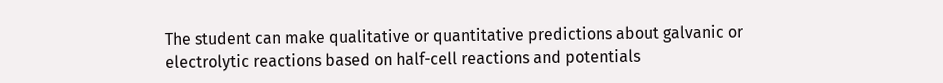The student can make qualitative or quantitative predictions about galvanic or electrolytic reactions based on half-cell reactions and potentials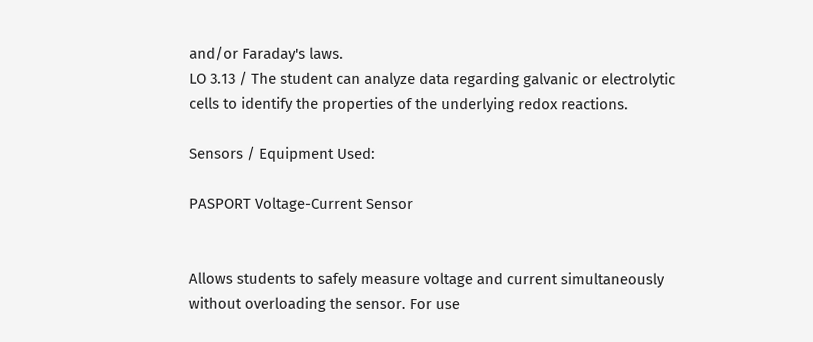and/or Faraday's laws.
LO 3.13 / The student can analyze data regarding galvanic or electrolytic cells to identify the properties of the underlying redox reactions.

Sensors / Equipment Used:

PASPORT Voltage-Current Sensor


Allows students to safely measure voltage and current simultaneously without overloading the sensor. For use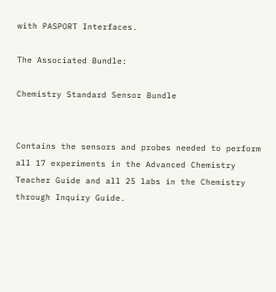with PASPORT Interfaces.

The Associated Bundle:

Chemistry Standard Sensor Bundle


Contains the sensors and probes needed to perform all 17 experiments in the Advanced Chemistry Teacher Guide and all 25 labs in the Chemistry through Inquiry Guide.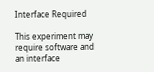Interface Required

This experiment may require software and an interface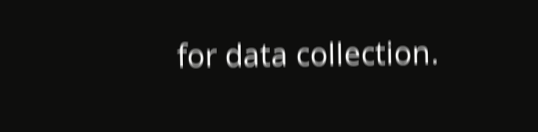for data collection.